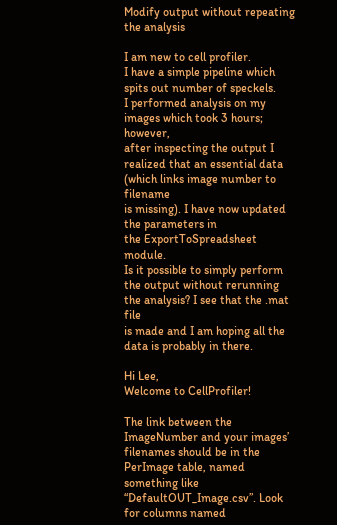Modify output without repeating the analysis

I am new to cell profiler.
I have a simple pipeline which spits out number of speckels.
I performed analysis on my images which took 3 hours; however,
after inspecting the output I realized that an essential data (which links image number to filename
is missing). I have now updated the parameters in
the ExportToSpreadsheet module.
Is it possible to simply perform the output without rerunning the analysis? I see that the .mat file
is made and I am hoping all the data is probably in there.

Hi Lee,
Welcome to CellProfiler!

The link between the ImageNumber and your images’ filenames should be in the PerImage table, named something like “DefaultOUT_Image.csv”. Look for columns named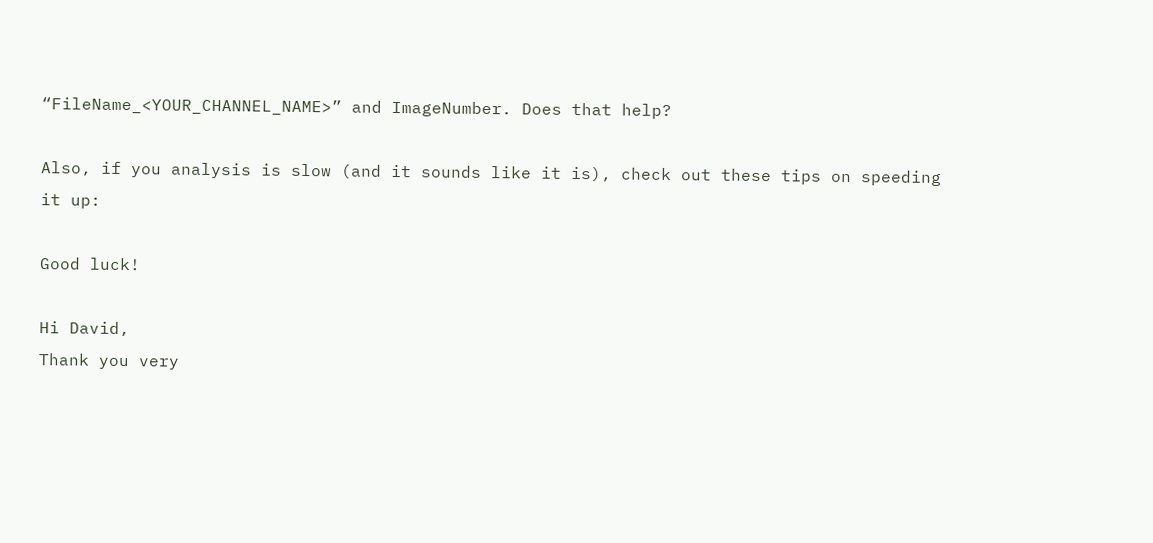“FileName_<YOUR_CHANNEL_NAME>” and ImageNumber. Does that help?

Also, if you analysis is slow (and it sounds like it is), check out these tips on speeding it up:

Good luck!

Hi David,
Thank you very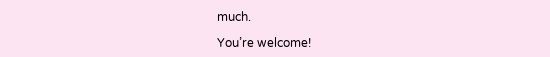much.

You’re welcome!